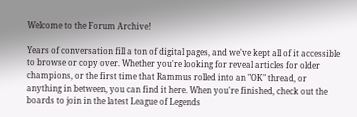Welcome to the Forum Archive!

Years of conversation fill a ton of digital pages, and we've kept all of it accessible to browse or copy over. Whether you're looking for reveal articles for older champions, or the first time that Rammus rolled into an "OK" thread, or anything in between, you can find it here. When you're finished, check out the boards to join in the latest League of Legends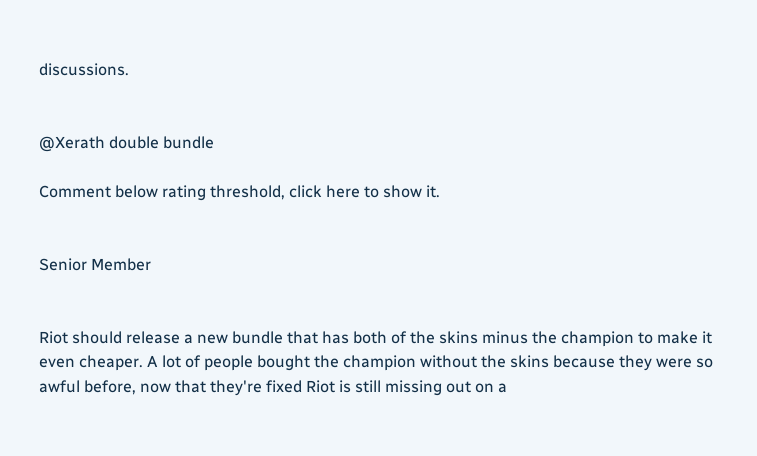discussions.


@Xerath double bundle

Comment below rating threshold, click here to show it.


Senior Member


Riot should release a new bundle that has both of the skins minus the champion to make it even cheaper. A lot of people bought the champion without the skins because they were so awful before, now that they're fixed Riot is still missing out on a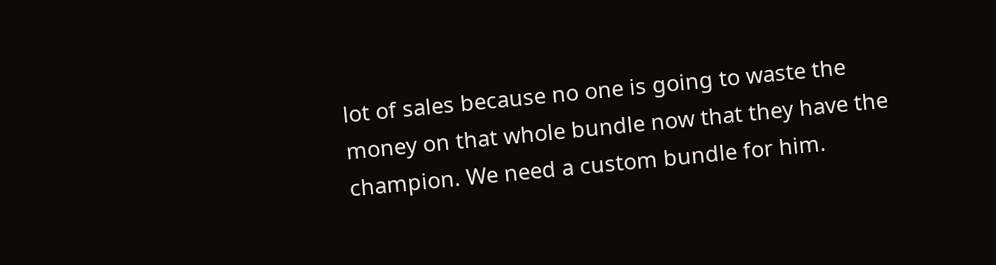lot of sales because no one is going to waste the money on that whole bundle now that they have the champion. We need a custom bundle for him.